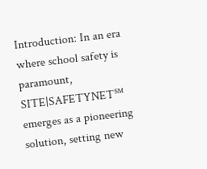Introduction: In an era where school safety is paramount, SITE|SAFETYNET℠ emerges as a pioneering solution, setting new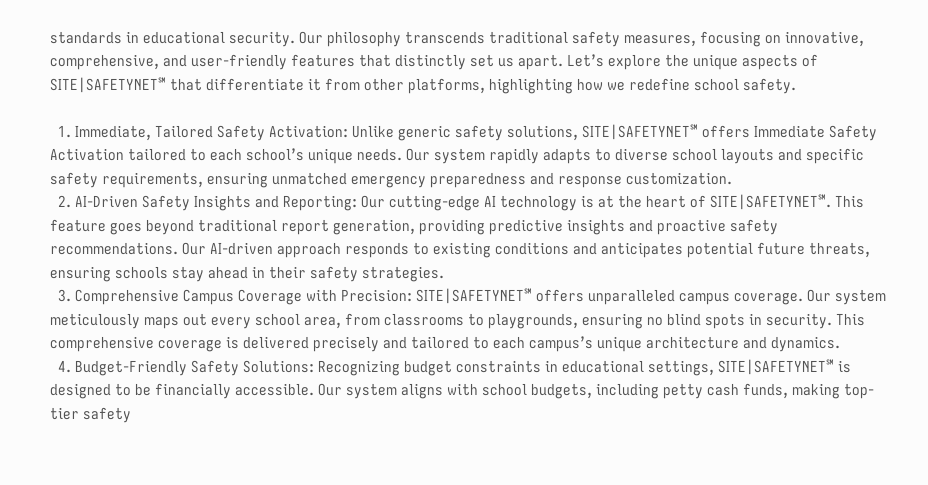standards in educational security. Our philosophy transcends traditional safety measures, focusing on innovative, comprehensive, and user-friendly features that distinctly set us apart. Let’s explore the unique aspects of SITE|SAFETYNET℠ that differentiate it from other platforms, highlighting how we redefine school safety.

  1. Immediate, Tailored Safety Activation: Unlike generic safety solutions, SITE|SAFETYNET℠ offers Immediate Safety Activation tailored to each school’s unique needs. Our system rapidly adapts to diverse school layouts and specific safety requirements, ensuring unmatched emergency preparedness and response customization.
  2. AI-Driven Safety Insights and Reporting: Our cutting-edge AI technology is at the heart of SITE|SAFETYNET℠. This feature goes beyond traditional report generation, providing predictive insights and proactive safety recommendations. Our AI-driven approach responds to existing conditions and anticipates potential future threats, ensuring schools stay ahead in their safety strategies.
  3. Comprehensive Campus Coverage with Precision: SITE|SAFETYNET℠ offers unparalleled campus coverage. Our system meticulously maps out every school area, from classrooms to playgrounds, ensuring no blind spots in security. This comprehensive coverage is delivered precisely and tailored to each campus’s unique architecture and dynamics.
  4. Budget-Friendly Safety Solutions: Recognizing budget constraints in educational settings, SITE|SAFETYNET℠ is designed to be financially accessible. Our system aligns with school budgets, including petty cash funds, making top-tier safety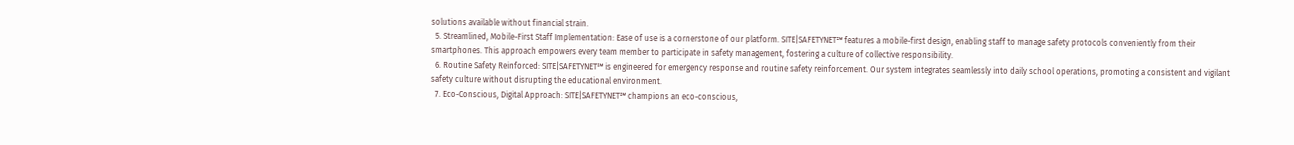solutions available without financial strain.
  5. Streamlined, Mobile-First Staff Implementation: Ease of use is a cornerstone of our platform. SITE|SAFETYNET℠ features a mobile-first design, enabling staff to manage safety protocols conveniently from their smartphones. This approach empowers every team member to participate in safety management, fostering a culture of collective responsibility.
  6. Routine Safety Reinforced: SITE|SAFETYNET℠ is engineered for emergency response and routine safety reinforcement. Our system integrates seamlessly into daily school operations, promoting a consistent and vigilant safety culture without disrupting the educational environment.
  7. Eco-Conscious, Digital Approach: SITE|SAFETYNET℠ champions an eco-conscious,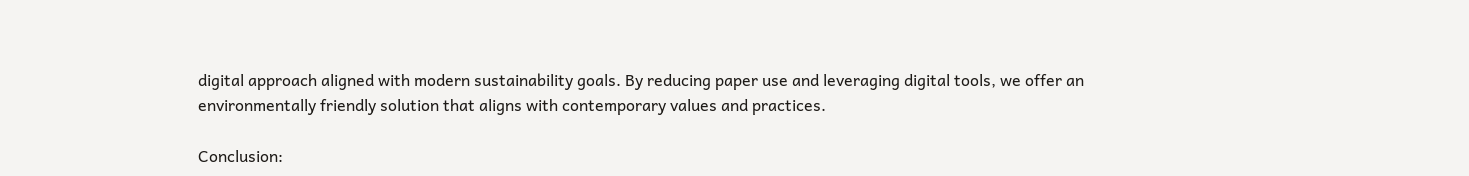digital approach aligned with modern sustainability goals. By reducing paper use and leveraging digital tools, we offer an environmentally friendly solution that aligns with contemporary values and practices.

Conclusion: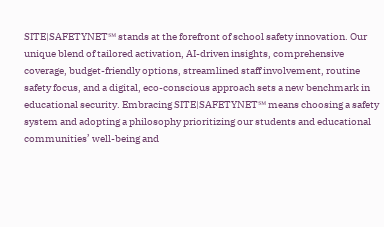SITE|SAFETYNET℠ stands at the forefront of school safety innovation. Our unique blend of tailored activation, AI-driven insights, comprehensive coverage, budget-friendly options, streamlined staff involvement, routine safety focus, and a digital, eco-conscious approach sets a new benchmark in educational security. Embracing SITE|SAFETYNET℠ means choosing a safety system and adopting a philosophy prioritizing our students and educational communities’ well-being and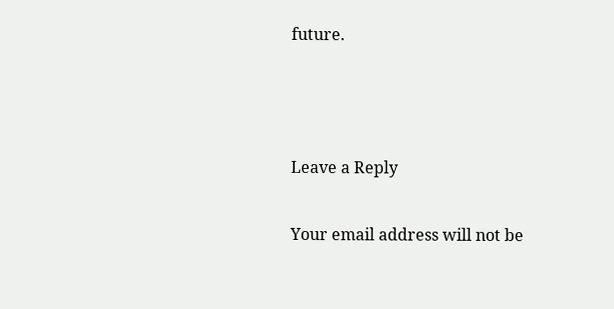future.



Leave a Reply

Your email address will not be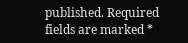published. Required fields are marked *